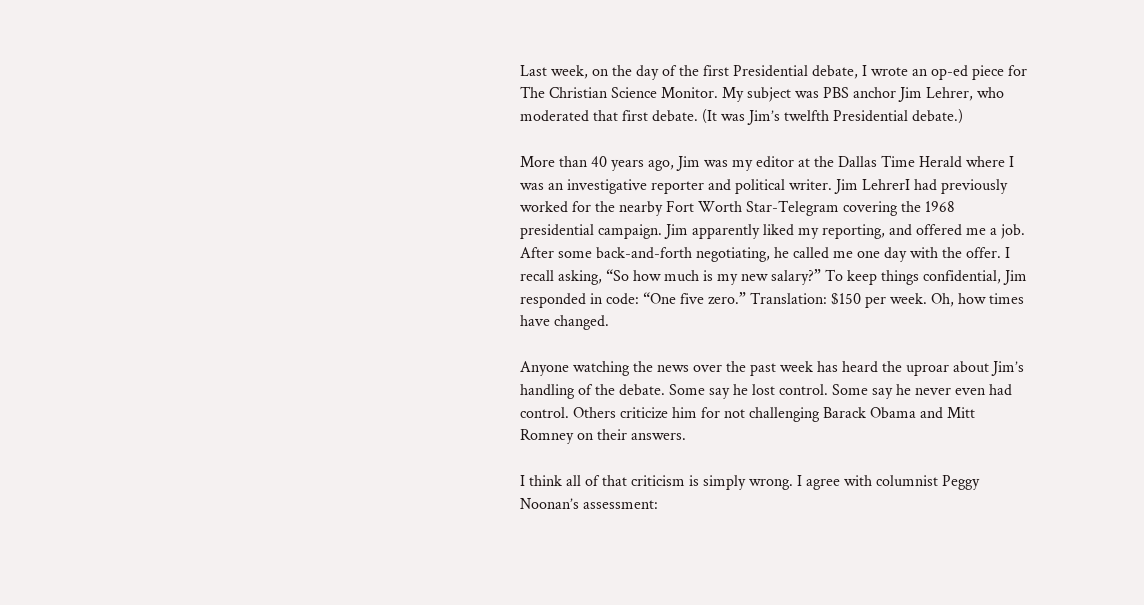Last week, on the day of the first Presidential debate, I wrote an op-ed piece for The Christian Science Monitor. My subject was PBS anchor Jim Lehrer, who moderated that first debate. (It was Jim’s twelfth Presidential debate.)

More than 40 years ago, Jim was my editor at the Dallas Time Herald where I was an investigative reporter and political writer. Jim LehrerI had previously worked for the nearby Fort Worth Star-Telegram covering the 1968 presidential campaign. Jim apparently liked my reporting, and offered me a job. After some back-and-forth negotiating, he called me one day with the offer. I recall asking, “So how much is my new salary?” To keep things confidential, Jim responded in code: “One five zero.” Translation: $150 per week. Oh, how times have changed.

Anyone watching the news over the past week has heard the uproar about Jim’s handling of the debate. Some say he lost control. Some say he never even had control. Others criticize him for not challenging Barack Obama and Mitt Romney on their answers.

I think all of that criticism is simply wrong. I agree with columnist Peggy Noonan’s assessment: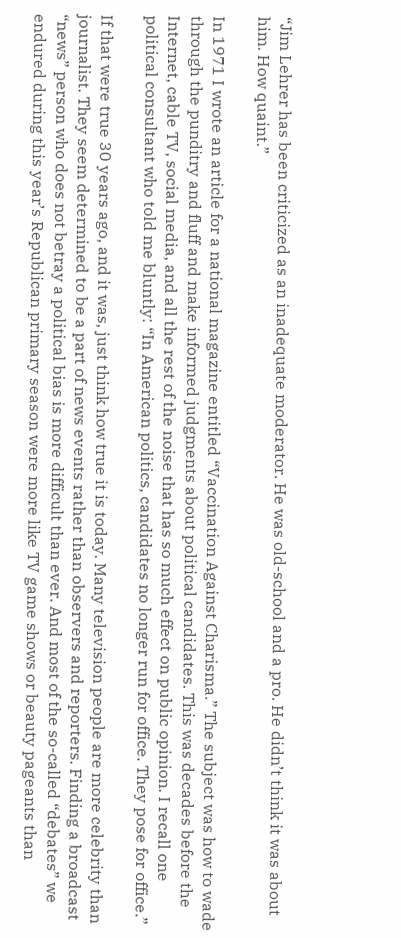“Jim Lehrer has been criticized as an inadequate moderator. He was old-school and a pro. He didn’t think it was about him. How quaint.”

In 1971 I wrote an article for a national magazine entitled “Vaccination Against Charisma.” The subject was how to wade through the punditry and fluff and make informed judgments about political candidates. This was decades before the Internet, cable TV, social media, and all the rest of the noise that has so much effect on public opinion. I recall one political consultant who told me bluntly: “In American politics, candidates no longer run for office. They pose for office.”

If that were true 30 years ago, and it was, just think how true it is today. Many television people are more celebrity than journalist. They seem determined to be a part of news events rather than observers and reporters. Finding a broadcast “news” person who does not betray a political bias is more difficult than ever. And most of the so-called “debates” we endured during this year’s Republican primary season were more like TV game shows or beauty pageants than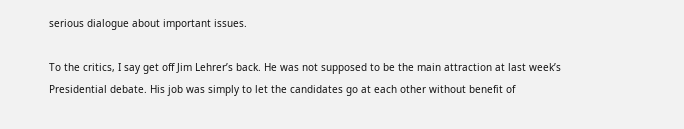serious dialogue about important issues.

To the critics, I say get off Jim Lehrer’s back. He was not supposed to be the main attraction at last week’s Presidential debate. His job was simply to let the candidates go at each other without benefit of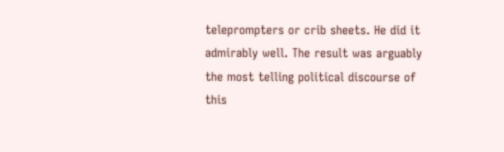teleprompters or crib sheets. He did it admirably well. The result was arguably the most telling political discourse of this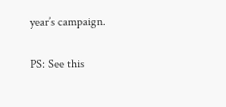year’s campaign.

PS: See this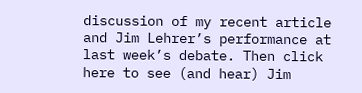discussion of my recent article and Jim Lehrer’s performance at last week’s debate. Then click here to see (and hear) Jim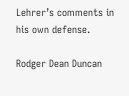Lehrer’s comments in his own defense.

Rodger Dean Duncan